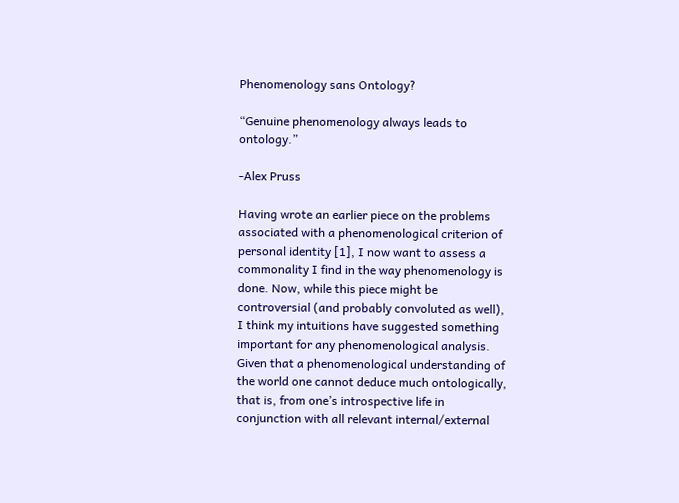Phenomenology sans Ontology?

“Genuine phenomenology always leads to ontology.”

-Alex Pruss

Having wrote an earlier piece on the problems associated with a phenomenological criterion of personal identity [1], I now want to assess a commonality I find in the way phenomenology is done. Now, while this piece might be controversial (and probably convoluted as well), I think my intuitions have suggested something important for any phenomenological analysis. Given that a phenomenological understanding of the world one cannot deduce much ontologically, that is, from one’s introspective life in conjunction with all relevant internal/external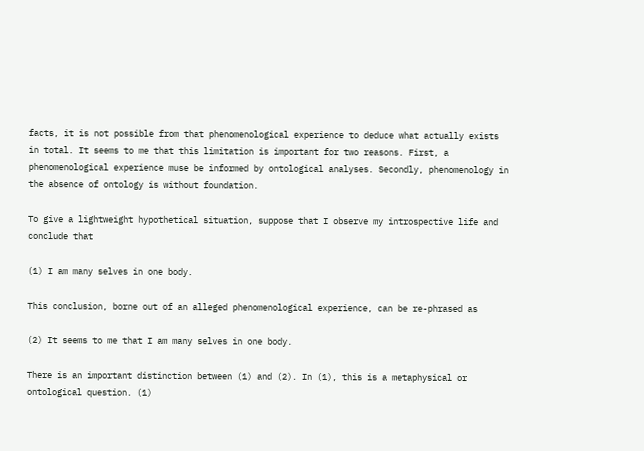facts, it is not possible from that phenomenological experience to deduce what actually exists in total. It seems to me that this limitation is important for two reasons. First, a phenomenological experience muse be informed by ontological analyses. Secondly, phenomenology in the absence of ontology is without foundation.

To give a lightweight hypothetical situation, suppose that I observe my introspective life and conclude that

(1) I am many selves in one body.

This conclusion, borne out of an alleged phenomenological experience, can be re-phrased as

(2) It seems to me that I am many selves in one body.

There is an important distinction between (1) and (2). In (1), this is a metaphysical or ontological question. (1)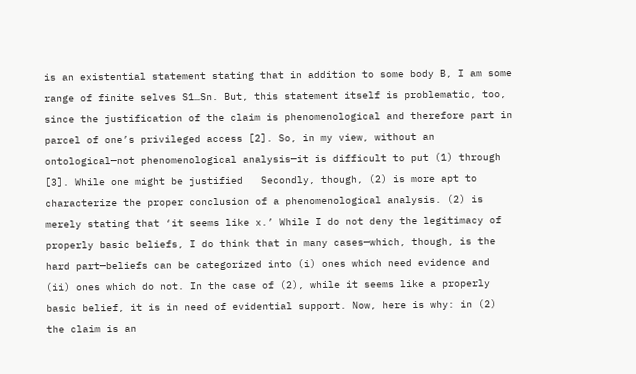is an existential statement stating that in addition to some body B, I am some range of finite selves S1…Sn. But, this statement itself is problematic, too, since the justification of the claim is phenomenological and therefore part in parcel of one’s privileged access [2]. So, in my view, without an ontological—not phenomenological analysis—it is difficult to put (1) through [3]. While one might be justified   Secondly, though, (2) is more apt to characterize the proper conclusion of a phenomenological analysis. (2) is merely stating that ‘it seems like x.’ While I do not deny the legitimacy of properly basic beliefs, I do think that in many cases—which, though, is the hard part—beliefs can be categorized into (i) ones which need evidence and (ii) ones which do not. In the case of (2), while it seems like a properly basic belief, it is in need of evidential support. Now, here is why: in (2) the claim is an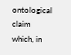ontological claim which, in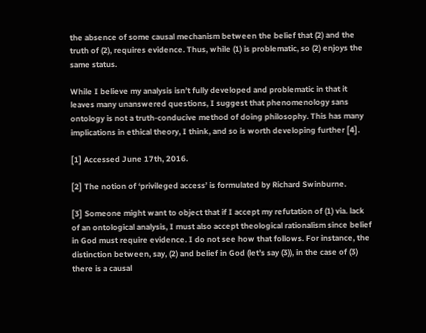the absence of some causal mechanism between the belief that (2) and the truth of (2), requires evidence. Thus, while (1) is problematic, so (2) enjoys the same status.

While I believe my analysis isn’t fully developed and problematic in that it leaves many unanswered questions, I suggest that phenomenology sans ontology is not a truth-conducive method of doing philosophy. This has many implications in ethical theory, I think, and so is worth developing further [4].

[1] Accessed June 17th, 2016.

[2] The notion of ‘privileged access’ is formulated by Richard Swinburne.

[3] Someone might want to object that if I accept my refutation of (1) via. lack of an ontological analysis, I must also accept theological rationalism since belief in God must require evidence. I do not see how that follows. For instance, the distinction between, say, (2) and belief in God (let’s say (3)), in the case of (3) there is a causal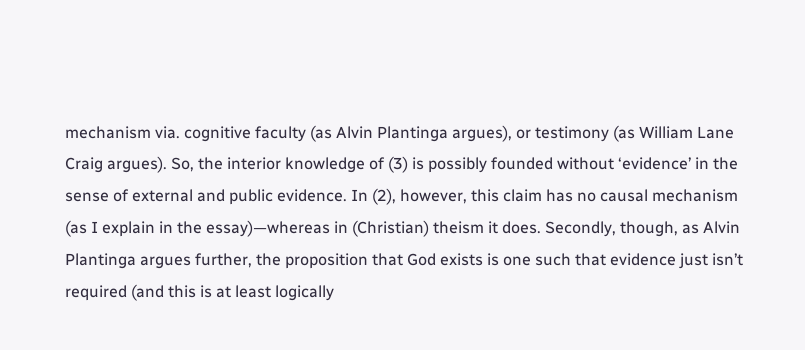mechanism via. cognitive faculty (as Alvin Plantinga argues), or testimony (as William Lane Craig argues). So, the interior knowledge of (3) is possibly founded without ‘evidence’ in the sense of external and public evidence. In (2), however, this claim has no causal mechanism (as I explain in the essay)—whereas in (Christian) theism it does. Secondly, though, as Alvin Plantinga argues further, the proposition that God exists is one such that evidence just isn’t required (and this is at least logically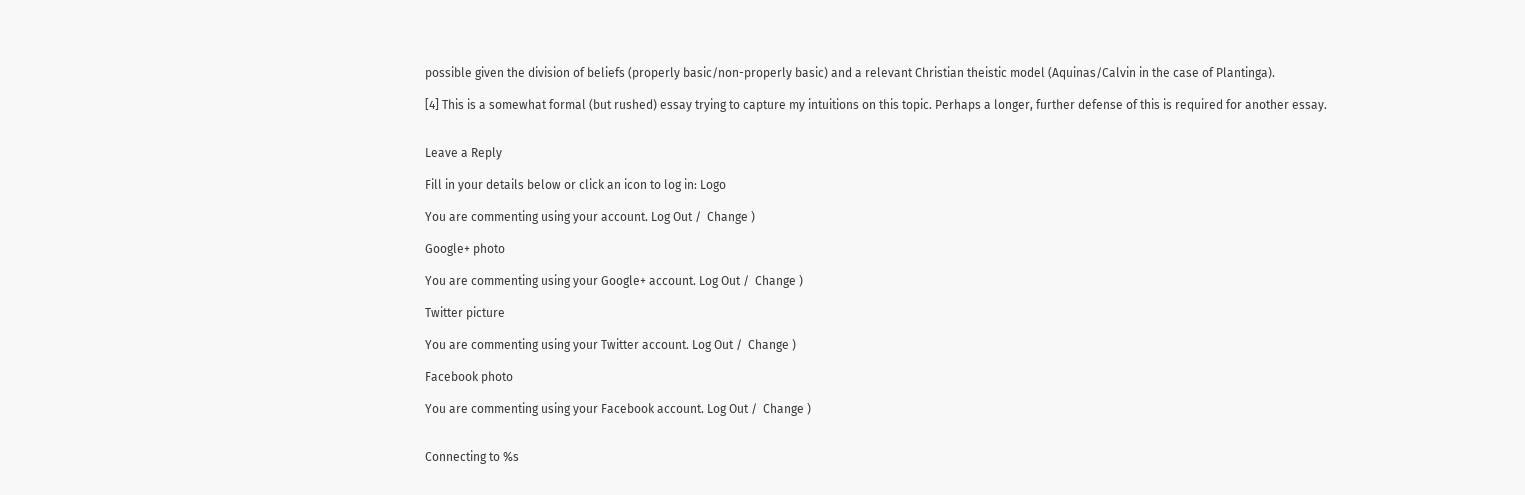possible given the division of beliefs (properly basic/non-properly basic) and a relevant Christian theistic model (Aquinas/Calvin in the case of Plantinga).

[4] This is a somewhat formal (but rushed) essay trying to capture my intuitions on this topic. Perhaps a longer, further defense of this is required for another essay.


Leave a Reply

Fill in your details below or click an icon to log in: Logo

You are commenting using your account. Log Out /  Change )

Google+ photo

You are commenting using your Google+ account. Log Out /  Change )

Twitter picture

You are commenting using your Twitter account. Log Out /  Change )

Facebook photo

You are commenting using your Facebook account. Log Out /  Change )


Connecting to %s